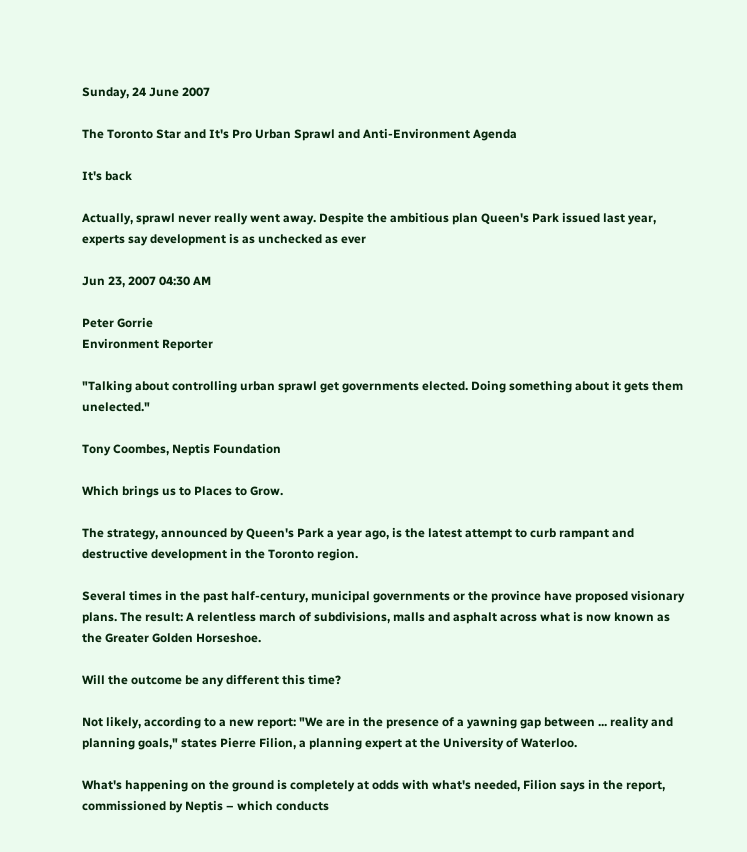Sunday, 24 June 2007

The Toronto Star and It's Pro Urban Sprawl and Anti-Environment Agenda

It's back

Actually, sprawl never really went away. Despite the ambitious plan Queen's Park issued last year, experts say development is as unchecked as ever

Jun 23, 2007 04:30 AM

Peter Gorrie
Environment Reporter

"Talking about controlling urban sprawl get governments elected. Doing something about it gets them unelected."

Tony Coombes, Neptis Foundation

Which brings us to Places to Grow.

The strategy, announced by Queen's Park a year ago, is the latest attempt to curb rampant and destructive development in the Toronto region.

Several times in the past half-century, municipal governments or the province have proposed visionary plans. The result: A relentless march of subdivisions, malls and asphalt across what is now known as the Greater Golden Horseshoe.

Will the outcome be any different this time?

Not likely, according to a new report: "We are in the presence of a yawning gap between ... reality and planning goals," states Pierre Filion, a planning expert at the University of Waterloo.

What's happening on the ground is completely at odds with what's needed, Filion says in the report, commissioned by Neptis – which conducts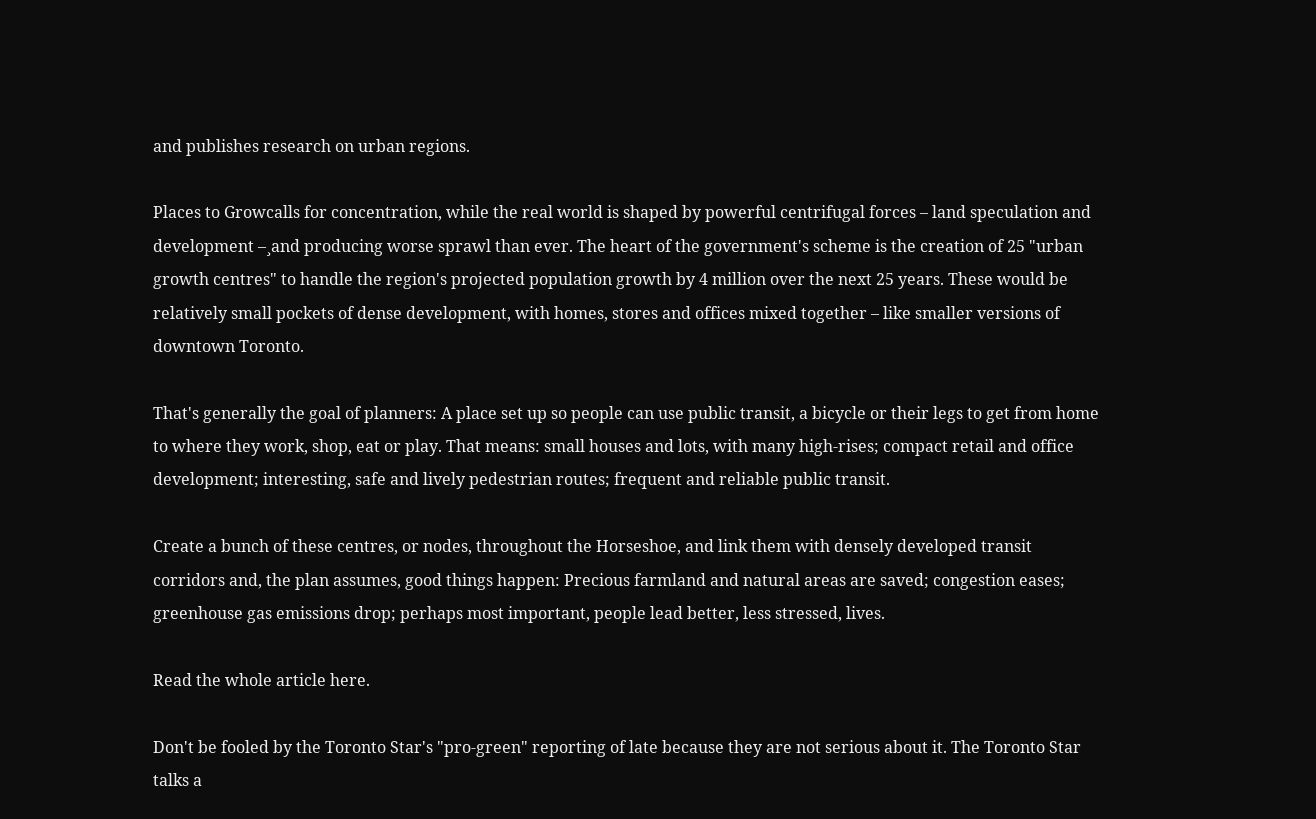and publishes research on urban regions.

Places to Growcalls for concentration, while the real world is shaped by powerful centrifugal forces – land speculation and development –¸and producing worse sprawl than ever. The heart of the government's scheme is the creation of 25 "urban growth centres" to handle the region's projected population growth by 4 million over the next 25 years. These would be relatively small pockets of dense development, with homes, stores and offices mixed together – like smaller versions of downtown Toronto.

That's generally the goal of planners: A place set up so people can use public transit, a bicycle or their legs to get from home to where they work, shop, eat or play. That means: small houses and lots, with many high-rises; compact retail and office development; interesting, safe and lively pedestrian routes; frequent and reliable public transit.

Create a bunch of these centres, or nodes, throughout the Horseshoe, and link them with densely developed transit corridors and, the plan assumes, good things happen: Precious farmland and natural areas are saved; congestion eases; greenhouse gas emissions drop; perhaps most important, people lead better, less stressed, lives.

Read the whole article here.

Don't be fooled by the Toronto Star's "pro-green" reporting of late because they are not serious about it. The Toronto Star talks a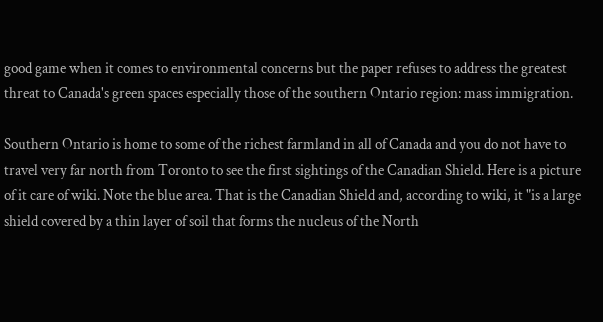good game when it comes to environmental concerns but the paper refuses to address the greatest threat to Canada's green spaces especially those of the southern Ontario region: mass immigration.

Southern Ontario is home to some of the richest farmland in all of Canada and you do not have to travel very far north from Toronto to see the first sightings of the Canadian Shield. Here is a picture of it care of wiki. Note the blue area. That is the Canadian Shield and, according to wiki, it "is a large shield covered by a thin layer of soil that forms the nucleus of the North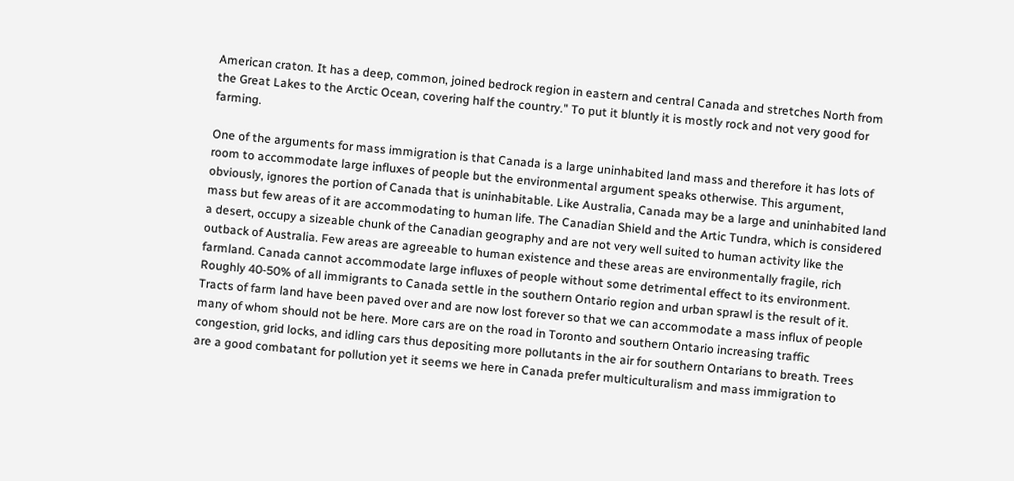American craton. It has a deep, common, joined bedrock region in eastern and central Canada and stretches North from the Great Lakes to the Arctic Ocean, covering half the country." To put it bluntly it is mostly rock and not very good for farming.

One of the arguments for mass immigration is that Canada is a large uninhabited land mass and therefore it has lots of room to accommodate large influxes of people but the environmental argument speaks otherwise. This argument, obviously, ignores the portion of Canada that is uninhabitable. Like Australia, Canada may be a large and uninhabited land mass but few areas of it are accommodating to human life. The Canadian Shield and the Artic Tundra, which is considered a desert, occupy a sizeable chunk of the Canadian geography and are not very well suited to human activity like the outback of Australia. Few areas are agreeable to human existence and these areas are environmentally fragile, rich farmland. Canada cannot accommodate large influxes of people without some detrimental effect to its environment. Roughly 40-50% of all immigrants to Canada settle in the southern Ontario region and urban sprawl is the result of it. Tracts of farm land have been paved over and are now lost forever so that we can accommodate a mass influx of people many of whom should not be here. More cars are on the road in Toronto and southern Ontario increasing traffic congestion, grid locks, and idling cars thus depositing more pollutants in the air for southern Ontarians to breath. Trees are a good combatant for pollution yet it seems we here in Canada prefer multiculturalism and mass immigration to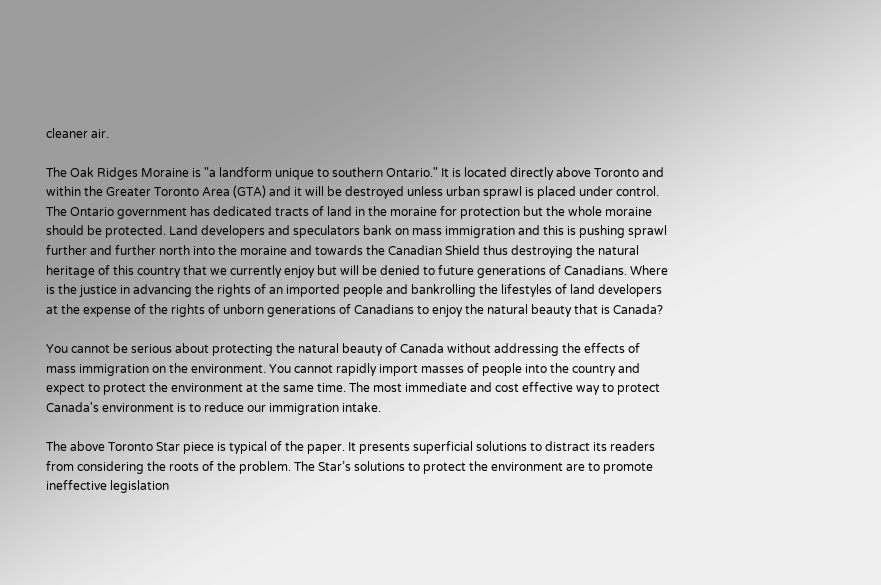cleaner air.

The Oak Ridges Moraine is "a landform unique to southern Ontario." It is located directly above Toronto and within the Greater Toronto Area (GTA) and it will be destroyed unless urban sprawl is placed under control. The Ontario government has dedicated tracts of land in the moraine for protection but the whole moraine should be protected. Land developers and speculators bank on mass immigration and this is pushing sprawl further and further north into the moraine and towards the Canadian Shield thus destroying the natural heritage of this country that we currently enjoy but will be denied to future generations of Canadians. Where is the justice in advancing the rights of an imported people and bankrolling the lifestyles of land developers at the expense of the rights of unborn generations of Canadians to enjoy the natural beauty that is Canada?

You cannot be serious about protecting the natural beauty of Canada without addressing the effects of mass immigration on the environment. You cannot rapidly import masses of people into the country and expect to protect the environment at the same time. The most immediate and cost effective way to protect Canada's environment is to reduce our immigration intake.

The above Toronto Star piece is typical of the paper. It presents superficial solutions to distract its readers from considering the roots of the problem. The Star’s solutions to protect the environment are to promote ineffective legislation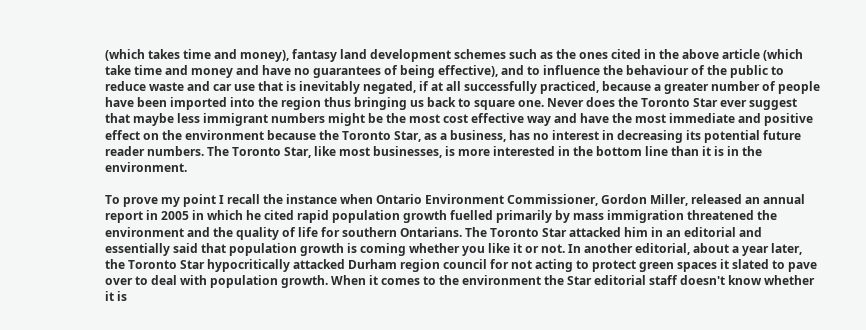(which takes time and money), fantasy land development schemes such as the ones cited in the above article (which take time and money and have no guarantees of being effective), and to influence the behaviour of the public to reduce waste and car use that is inevitably negated, if at all successfully practiced, because a greater number of people have been imported into the region thus bringing us back to square one. Never does the Toronto Star ever suggest that maybe less immigrant numbers might be the most cost effective way and have the most immediate and positive effect on the environment because the Toronto Star, as a business, has no interest in decreasing its potential future reader numbers. The Toronto Star, like most businesses, is more interested in the bottom line than it is in the environment.

To prove my point I recall the instance when Ontario Environment Commissioner, Gordon Miller, released an annual report in 2005 in which he cited rapid population growth fuelled primarily by mass immigration threatened the environment and the quality of life for southern Ontarians. The Toronto Star attacked him in an editorial and essentially said that population growth is coming whether you like it or not. In another editorial, about a year later, the Toronto Star hypocritically attacked Durham region council for not acting to protect green spaces it slated to pave over to deal with population growth. When it comes to the environment the Star editorial staff doesn't know whether it is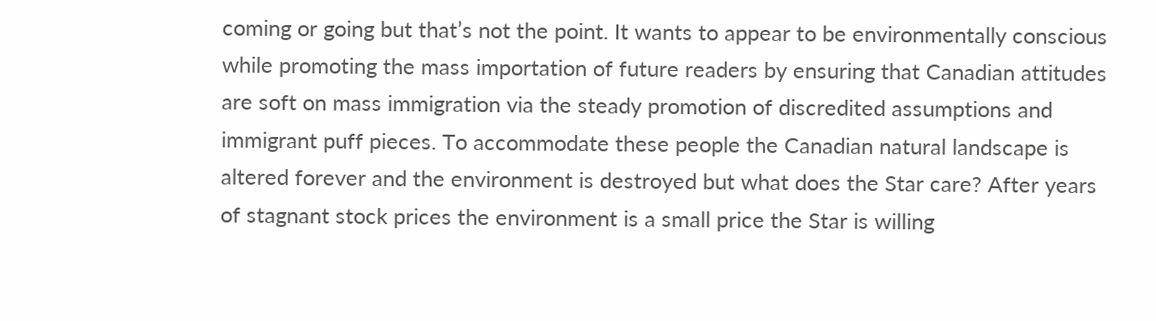coming or going but that’s not the point. It wants to appear to be environmentally conscious while promoting the mass importation of future readers by ensuring that Canadian attitudes are soft on mass immigration via the steady promotion of discredited assumptions and immigrant puff pieces. To accommodate these people the Canadian natural landscape is altered forever and the environment is destroyed but what does the Star care? After years of stagnant stock prices the environment is a small price the Star is willing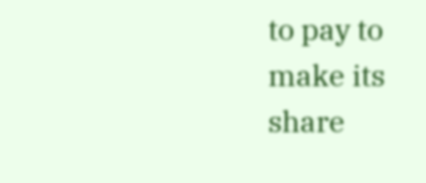to pay to make its share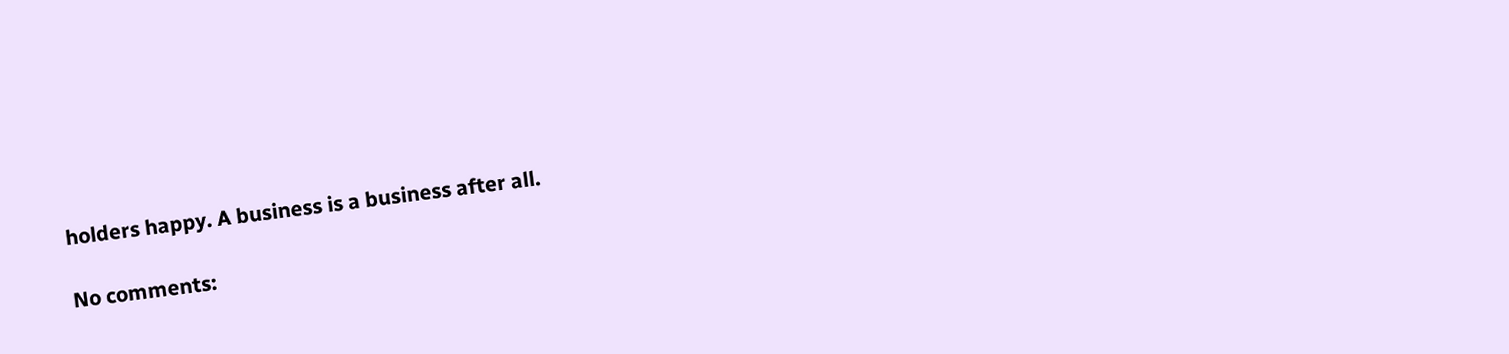holders happy. A business is a business after all.

No comments: